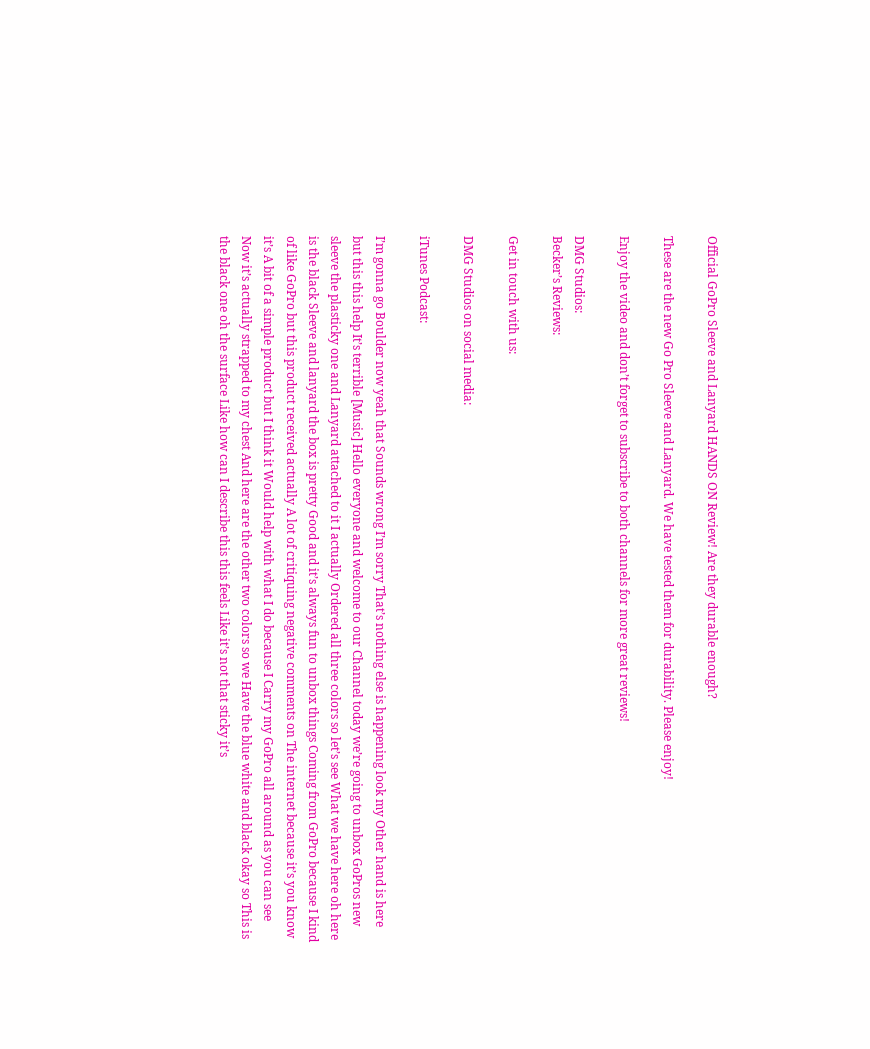Official GoPro Sleeve and Lanyard HANDS ON Review! Are they durable enough?

These are the new Go Pro Sleeve and Lanyard. We have tested them for durability. Please enjoy!

Enjoy the video and don’t forget to subscribe to both channels for more great reviews!

DMG Studios:
Becker’s Reviews:

Get in touch with us:

DMG Studios on social media:

iTunes Podcast:

I’m gonna go Boulder now yeah that Sounds wrong I’m sorry That’s nothing else is happening look my Other hand is here but this this help It’s terrible [Music] Hello everyone and welcome to our Channel today we’re going to unbox GoPros new sleeve the plasticky one and Lanyard attached to it I actually Ordered all three colors so let’s see What we have here oh here is the black Sleeve and lanyard the box is pretty Good and it’s always fun to unbox things Coming from GoPro because I kind of like GoPro but this product received actually A lot of critiquing negative comments on The internet because it’s you know it’s A bit of a simple product but I think it Would help with what I do because I Carry my GoPro all around as you can see Now it’s actually strapped to my chest And here are the other two colors so we Have the blue white and black okay so This is the black one oh the surface Like how can I describe this this feels Like it’s not that sticky it’s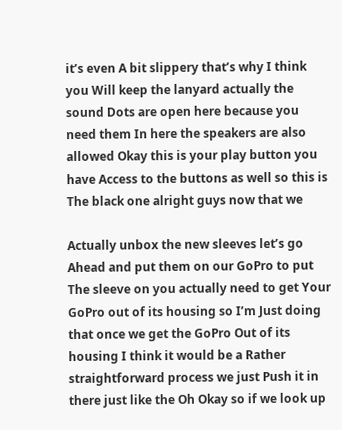it’s even A bit slippery that’s why I think you Will keep the lanyard actually the sound Dots are open here because you need them In here the speakers are also allowed Okay this is your play button you have Access to the buttons as well so this is The black one alright guys now that we

Actually unbox the new sleeves let’s go Ahead and put them on our GoPro to put The sleeve on you actually need to get Your GoPro out of its housing so I’m Just doing that once we get the GoPro Out of its housing I think it would be a Rather straightforward process we just Push it in there just like the Oh Okay so if we look up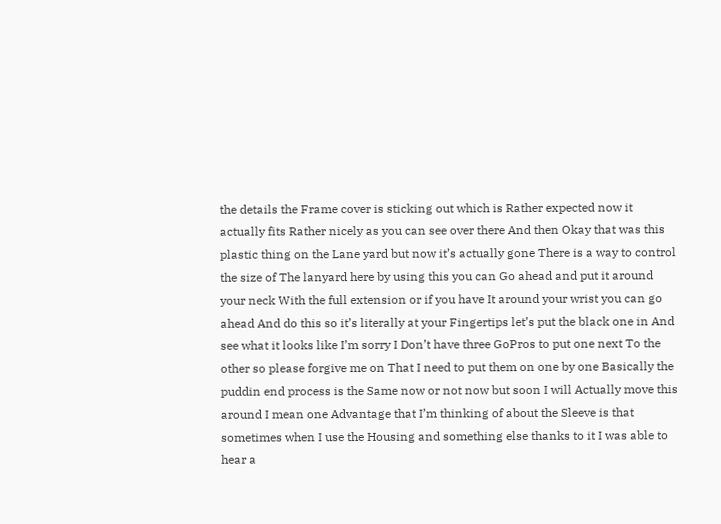the details the Frame cover is sticking out which is Rather expected now it actually fits Rather nicely as you can see over there And then Okay that was this plastic thing on the Lane yard but now it’s actually gone There is a way to control the size of The lanyard here by using this you can Go ahead and put it around your neck With the full extension or if you have It around your wrist you can go ahead And do this so it’s literally at your Fingertips let’s put the black one in And see what it looks like I’m sorry I Don’t have three GoPros to put one next To the other so please forgive me on That I need to put them on one by one Basically the puddin end process is the Same now or not now but soon I will Actually move this around I mean one Advantage that I’m thinking of about the Sleeve is that sometimes when I use the Housing and something else thanks to it I was able to hear a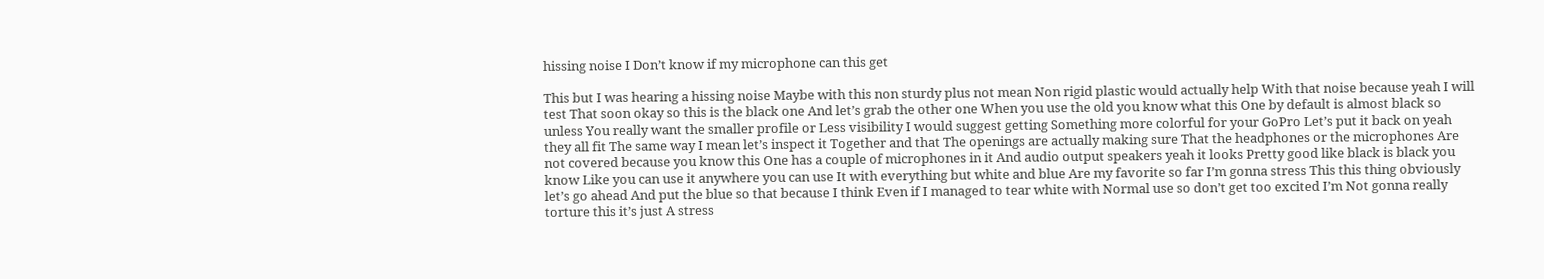hissing noise I Don’t know if my microphone can this get

This but I was hearing a hissing noise Maybe with this non sturdy plus not mean Non rigid plastic would actually help With that noise because yeah I will test That soon okay so this is the black one And let’s grab the other one When you use the old you know what this One by default is almost black so unless You really want the smaller profile or Less visibility I would suggest getting Something more colorful for your GoPro Let’s put it back on yeah they all fit The same way I mean let’s inspect it Together and that The openings are actually making sure That the headphones or the microphones Are not covered because you know this One has a couple of microphones in it And audio output speakers yeah it looks Pretty good like black is black you know Like you can use it anywhere you can use It with everything but white and blue Are my favorite so far I’m gonna stress This this thing obviously let’s go ahead And put the blue so that because I think Even if I managed to tear white with Normal use so don’t get too excited I’m Not gonna really torture this it’s just A stress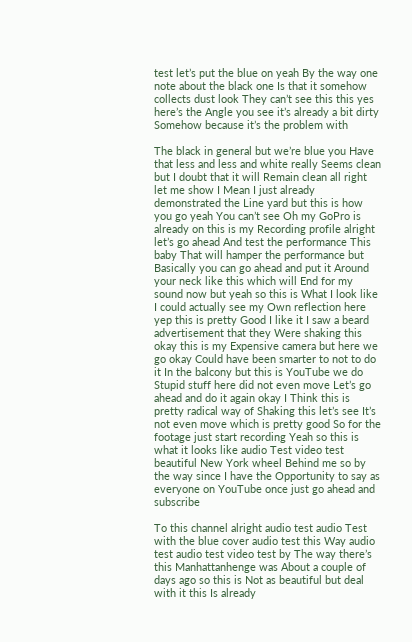test let’s put the blue on yeah By the way one note about the black one Is that it somehow collects dust look They can’t see this this yes here’s the Angle you see it’s already a bit dirty Somehow because it’s the problem with

The black in general but we’re blue you Have that less and less and white really Seems clean but I doubt that it will Remain clean all right let me show I Mean I just already demonstrated the Line yard but this is how you go yeah You can’t see Oh my GoPro is already on this is my Recording profile alright let’s go ahead And test the performance This baby That will hamper the performance but Basically you can go ahead and put it Around your neck like this which will End for my sound now but yeah so this is What I look like I could actually see my Own reflection here yep this is pretty Good I like it I saw a beard advertisement that they Were shaking this okay this is my Expensive camera but here we go okay Could have been smarter to not to do it In the balcony but this is YouTube we do Stupid stuff here did not even move Let’s go ahead and do it again okay I Think this is pretty radical way of Shaking this let’s see It’s not even move which is pretty good So for the footage just start recording Yeah so this is what it looks like audio Test video test beautiful New York wheel Behind me so by the way since I have the Opportunity to say as everyone on YouTube once just go ahead and subscribe

To this channel alright audio test audio Test with the blue cover audio test this Way audio test audio test video test by The way there’s this Manhattanhenge was About a couple of days ago so this is Not as beautiful but deal with it this Is already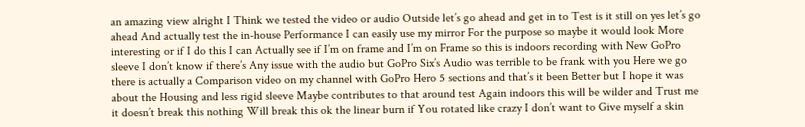an amazing view alright I Think we tested the video or audio Outside let’s go ahead and get in to Test is it still on yes let’s go ahead And actually test the in-house Performance I can easily use my mirror For the purpose so maybe it would look More interesting or if I do this I can Actually see if I’m on frame and I’m on Frame so this is indoors recording with New GoPro sleeve I don’t know if there’s Any issue with the audio but GoPro Six’s Audio was terrible to be frank with you Here we go there is actually a Comparison video on my channel with GoPro Hero 5 sections and that’s it been Better but I hope it was about the Housing and less rigid sleeve Maybe contributes to that around test Again indoors this will be wilder and Trust me it doesn’t break this nothing Will break this ok the linear burn if You rotated like crazy I don’t want to Give myself a skin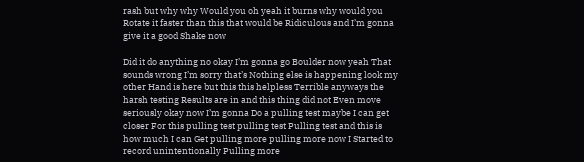rash but why why Would you oh yeah it burns why would you Rotate it faster than this that would be Ridiculous and I’m gonna give it a good Shake now

Did it do anything no okay I’m gonna go Boulder now yeah That sounds wrong I’m sorry that’s Nothing else is happening look my other Hand is here but this this helpless Terrible anyways the harsh testing Results are in and this thing did not Even move seriously okay now I’m gonna Do a pulling test maybe I can get closer For this pulling test pulling test Pulling test and this is how much I can Get pulling more pulling more now I Started to record unintentionally Pulling more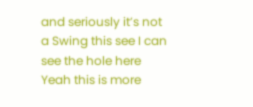and seriously it’s not a Swing this see I can see the hole here Yeah this is more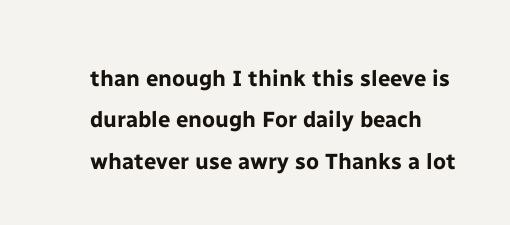than enough I think this sleeve is durable enough For daily beach whatever use awry so Thanks a lot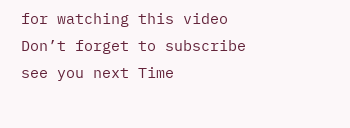for watching this video Don’t forget to subscribe see you next Time